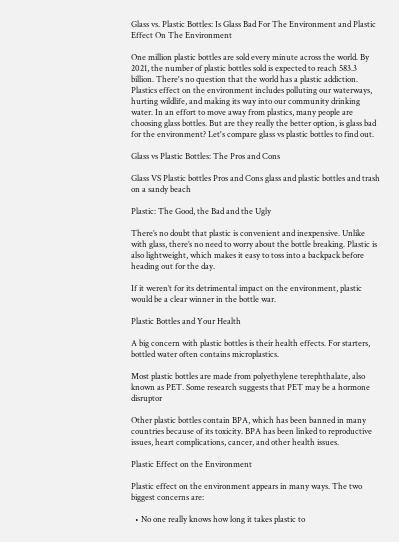Glass vs. Plastic Bottles: Is Glass Bad For The Environment and Plastic Effect On The Environment

One million plastic bottles are sold every minute across the world. By 2021, the number of plastic bottles sold is expected to reach 583.3 billion. There's no question that the world has a plastic addiction. Plastics effect on the environment includes polluting our waterways, hurting wildlife, and making its way into our community drinking water. In an effort to move away from plastics, many people are choosing glass bottles. But are they really the better option, is glass bad for the environment? Let's compare glass vs plastic bottles to find out.

Glass vs Plastic Bottles: The Pros and Cons

Glass VS Plastic bottles Pros and Cons glass and plastic bottles and trash on a sandy beach

Plastic: The Good, the Bad and the Ugly

There’s no doubt that plastic is convenient and inexpensive. Unlike with glass, there’s no need to worry about the bottle breaking. Plastic is also lightweight, which makes it easy to toss into a backpack before heading out for the day.

If it weren’t for its detrimental impact on the environment, plastic would be a clear winner in the bottle war.

Plastic Bottles and Your Health

A big concern with plastic bottles is their health effects. For starters, bottled water often contains microplastics.

Most plastic bottles are made from polyethylene terephthalate, also known as PET. Some research suggests that PET may be a hormone disruptor

Other plastic bottles contain BPA, which has been banned in many countries because of its toxicity. BPA has been linked to reproductive issues, heart complications, cancer, and other health issues.

Plastic Effect on the Environment

Plastic effect on the environment appears in many ways. The two biggest concerns are:

  • No one really knows how long it takes plastic to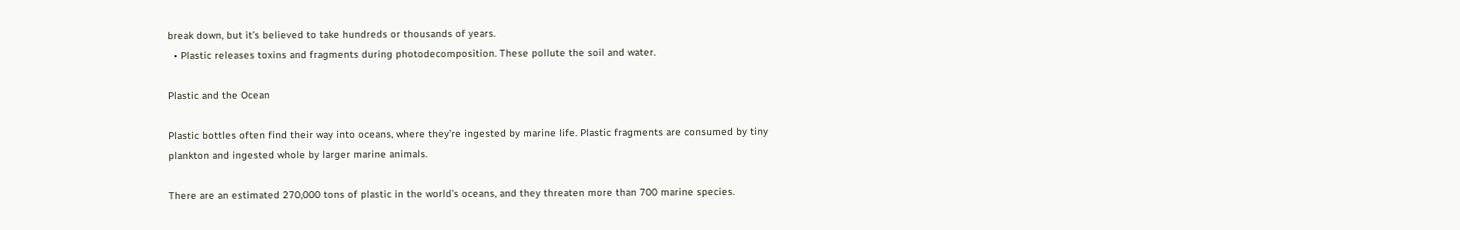break down, but it’s believed to take hundreds or thousands of years.
  • Plastic releases toxins and fragments during photodecomposition. These pollute the soil and water.

Plastic and the Ocean

Plastic bottles often find their way into oceans, where they’re ingested by marine life. Plastic fragments are consumed by tiny plankton and ingested whole by larger marine animals.

There are an estimated 270,000 tons of plastic in the world’s oceans, and they threaten more than 700 marine species.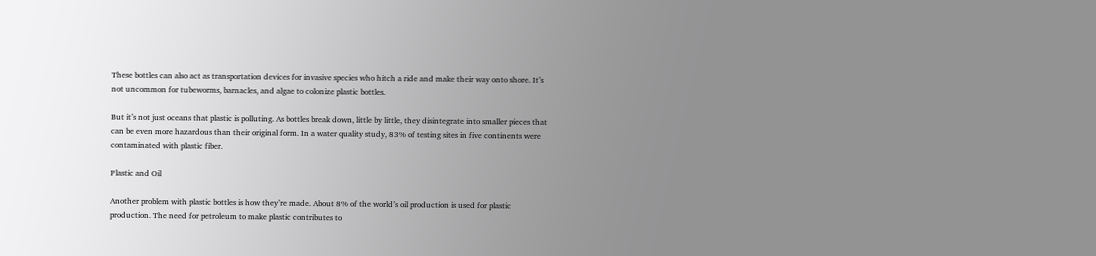These bottles can also act as transportation devices for invasive species who hitch a ride and make their way onto shore. It’s not uncommon for tubeworms, barnacles, and algae to colonize plastic bottles.

But it’s not just oceans that plastic is polluting. As bottles break down, little by little, they disintegrate into smaller pieces that can be even more hazardous than their original form. In a water quality study, 83% of testing sites in five continents were contaminated with plastic fiber.

Plastic and Oil

Another problem with plastic bottles is how they’re made. About 8% of the world’s oil production is used for plastic production. The need for petroleum to make plastic contributes to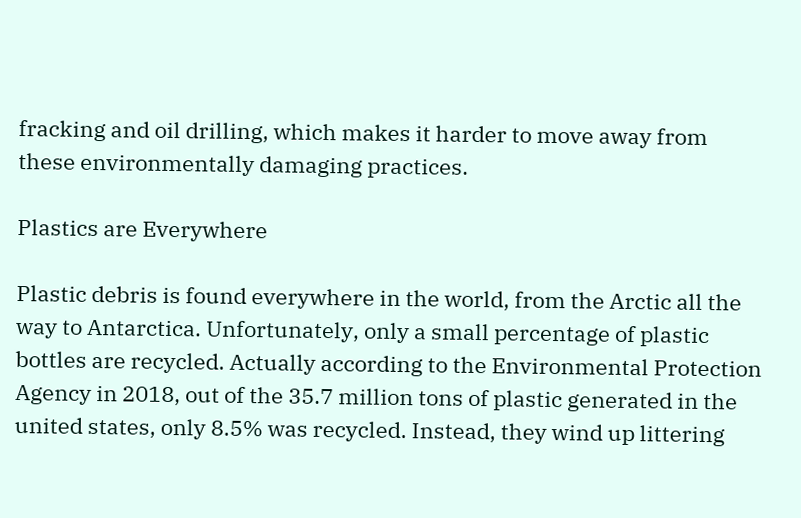fracking and oil drilling, which makes it harder to move away from these environmentally damaging practices.

Plastics are Everywhere

Plastic debris is found everywhere in the world, from the Arctic all the way to Antarctica. Unfortunately, only a small percentage of plastic bottles are recycled. Actually according to the Environmental Protection Agency in 2018, out of the 35.7 million tons of plastic generated in the united states, only 8.5% was recycled. Instead, they wind up littering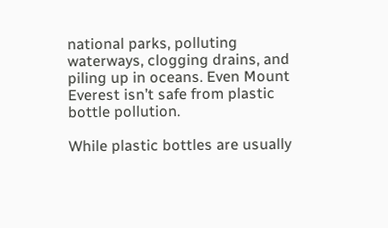national parks, polluting waterways, clogging drains, and piling up in oceans. Even Mount Everest isn’t safe from plastic bottle pollution.

While plastic bottles are usually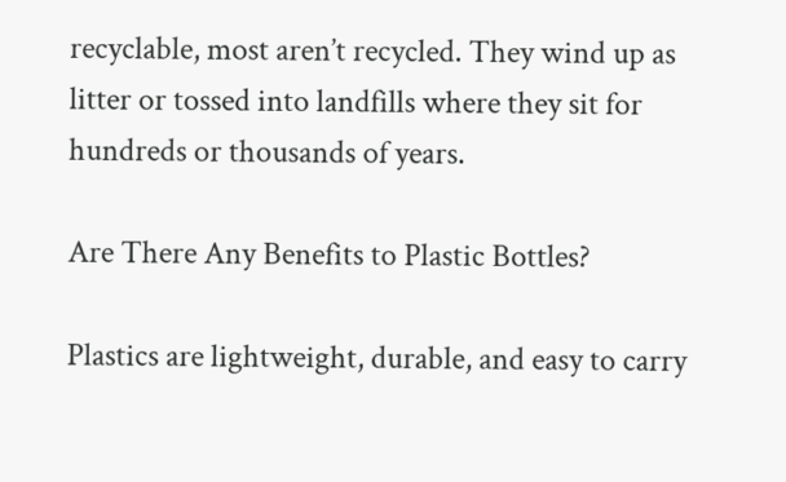recyclable, most aren’t recycled. They wind up as litter or tossed into landfills where they sit for hundreds or thousands of years.

Are There Any Benefits to Plastic Bottles?

Plastics are lightweight, durable, and easy to carry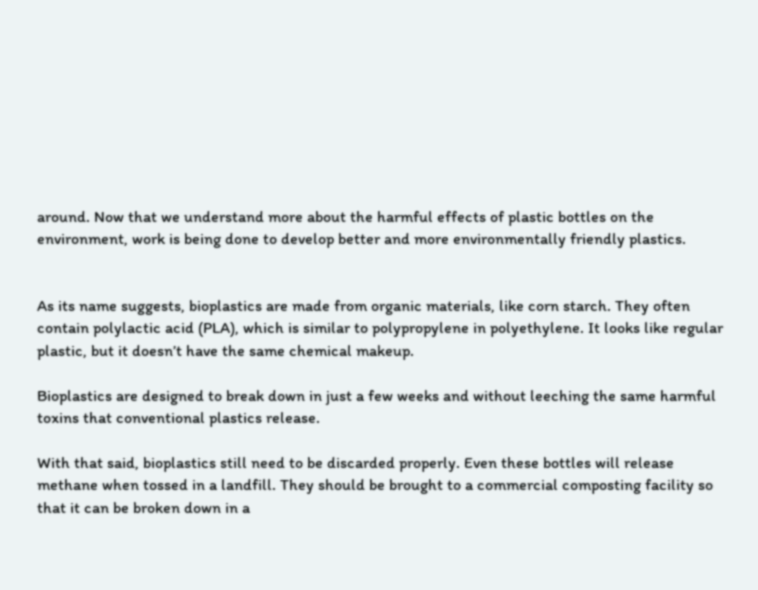around. Now that we understand more about the harmful effects of plastic bottles on the environment, work is being done to develop better and more environmentally friendly plastics.


As its name suggests, bioplastics are made from organic materials, like corn starch. They often contain polylactic acid (PLA), which is similar to polypropylene in polyethylene. It looks like regular plastic, but it doesn’t have the same chemical makeup.

Bioplastics are designed to break down in just a few weeks and without leeching the same harmful toxins that conventional plastics release.

With that said, bioplastics still need to be discarded properly. Even these bottles will release methane when tossed in a landfill. They should be brought to a commercial composting facility so that it can be broken down in a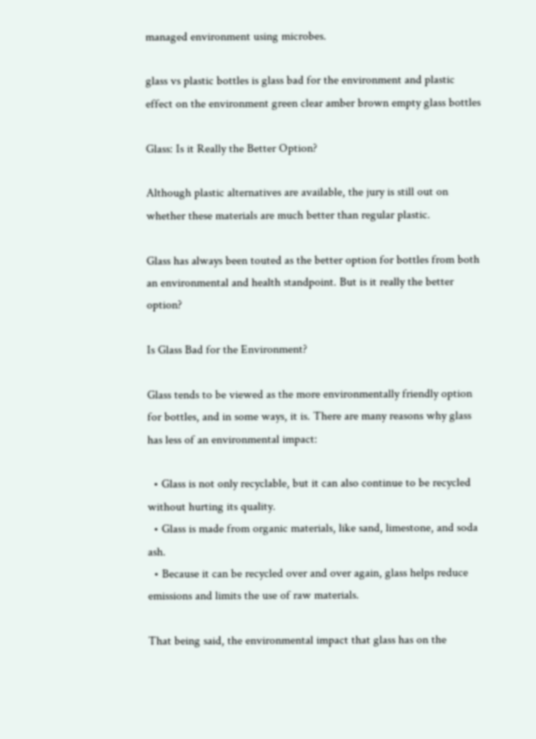managed environment using microbes.

glass vs plastic bottles is glass bad for the environment and plastic effect on the environment green clear amber brown empty glass bottles

Glass: Is it Really the Better Option?

Although plastic alternatives are available, the jury is still out on whether these materials are much better than regular plastic.

Glass has always been touted as the better option for bottles from both an environmental and health standpoint. But is it really the better option?

Is Glass Bad for the Environment?

Glass tends to be viewed as the more environmentally friendly option for bottles, and in some ways, it is. There are many reasons why glass has less of an environmental impact:

  • Glass is not only recyclable, but it can also continue to be recycled without hurting its quality.
  • Glass is made from organic materials, like sand, limestone, and soda ash.
  • Because it can be recycled over and over again, glass helps reduce emissions and limits the use of raw materials.

That being said, the environmental impact that glass has on the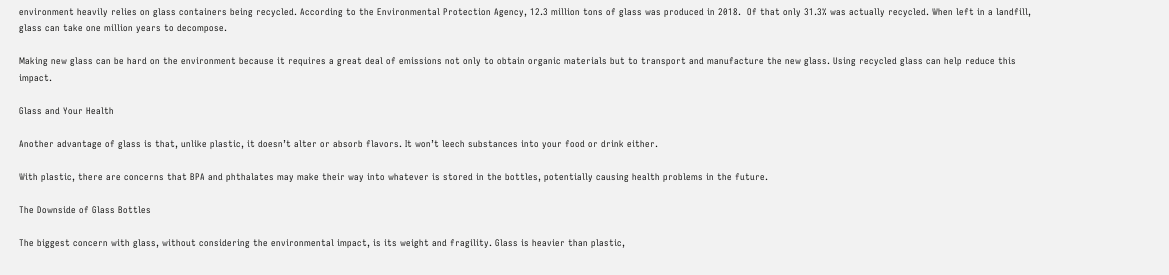environment heavily relies on glass containers being recycled. According to the Environmental Protection Agency, 12.3 million tons of glass was produced in 2018.  Of that only 31.3% was actually recycled. When left in a landfill, glass can take one million years to decompose.

Making new glass can be hard on the environment because it requires a great deal of emissions not only to obtain organic materials but to transport and manufacture the new glass. Using recycled glass can help reduce this impact.

Glass and Your Health

Another advantage of glass is that, unlike plastic, it doesn’t alter or absorb flavors. It won’t leech substances into your food or drink either.

With plastic, there are concerns that BPA and phthalates may make their way into whatever is stored in the bottles, potentially causing health problems in the future.

The Downside of Glass Bottles

The biggest concern with glass, without considering the environmental impact, is its weight and fragility. Glass is heavier than plastic,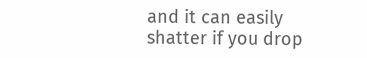and it can easily shatter if you drop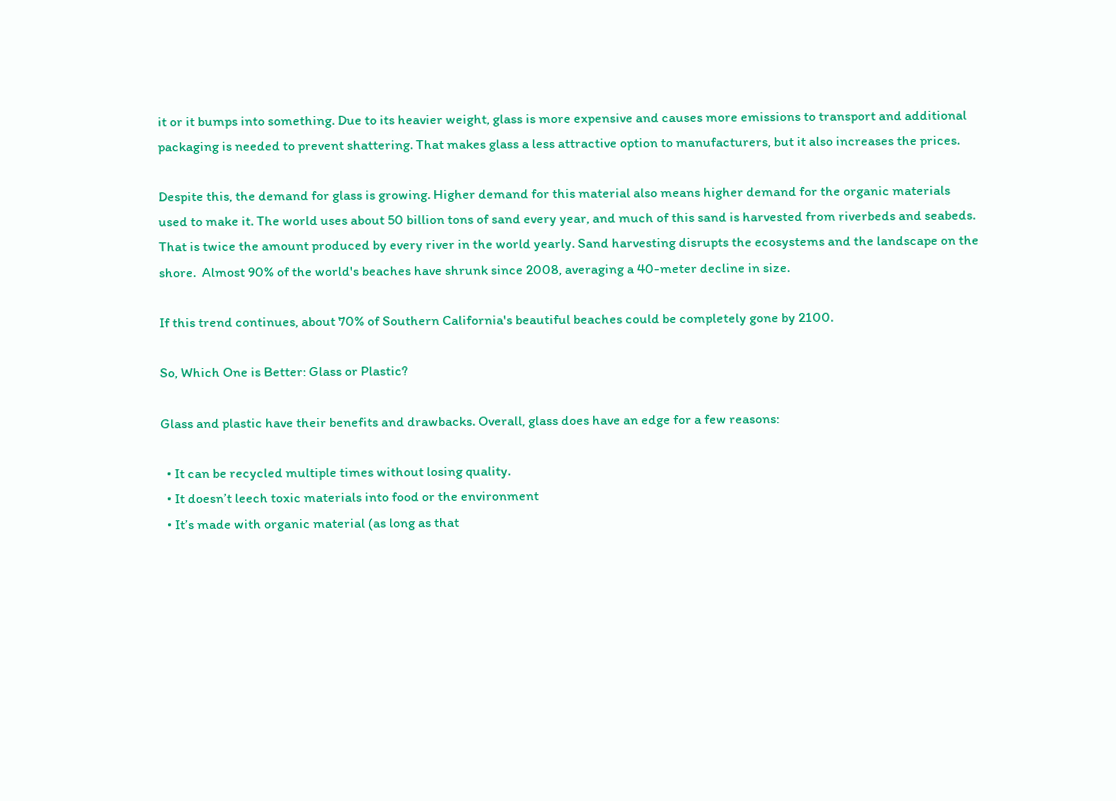it or it bumps into something. Due to its heavier weight, glass is more expensive and causes more emissions to transport and additional packaging is needed to prevent shattering. That makes glass a less attractive option to manufacturers, but it also increases the prices.

Despite this, the demand for glass is growing. Higher demand for this material also means higher demand for the organic materials used to make it. The world uses about 50 billion tons of sand every year, and much of this sand is harvested from riverbeds and seabeds.  That is twice the amount produced by every river in the world yearly. Sand harvesting disrupts the ecosystems and the landscape on the shore.  Almost 90% of the world's beaches have shrunk since 2008, averaging a 40-meter decline in size.

If this trend continues, about 70% of Southern California's beautiful beaches could be completely gone by 2100.

So, Which One is Better: Glass or Plastic?

Glass and plastic have their benefits and drawbacks. Overall, glass does have an edge for a few reasons:

  • It can be recycled multiple times without losing quality.
  • It doesn’t leech toxic materials into food or the environment
  • It’s made with organic material (as long as that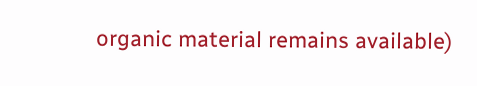organic material remains available)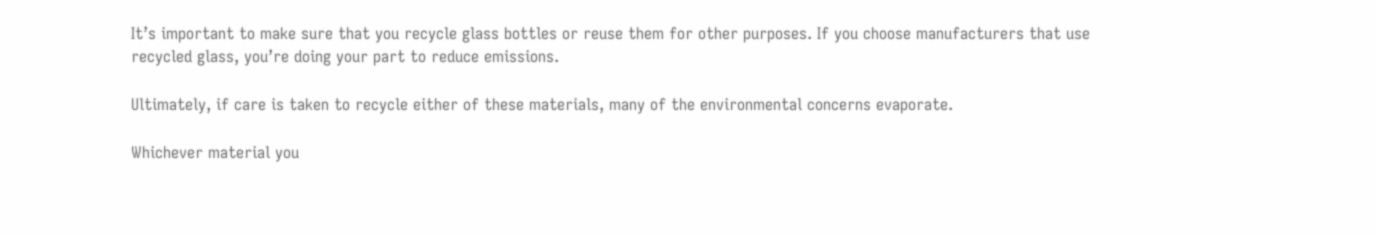It’s important to make sure that you recycle glass bottles or reuse them for other purposes. If you choose manufacturers that use recycled glass, you’re doing your part to reduce emissions.

Ultimately, if care is taken to recycle either of these materials, many of the environmental concerns evaporate.

Whichever material you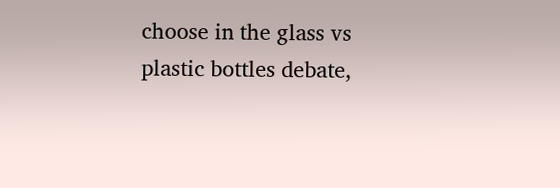choose in the glass vs plastic bottles debate,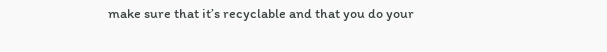make sure that it’s recyclable and that you do your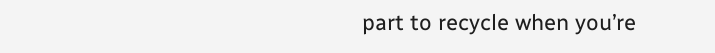part to recycle when you’re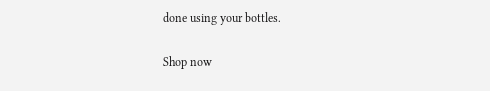done using your bottles.

Shop now